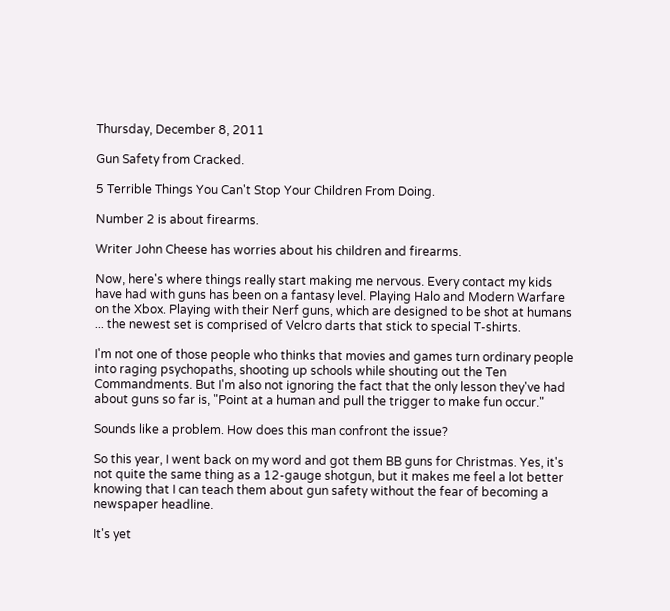Thursday, December 8, 2011

Gun Safety from Cracked.

5 Terrible Things You Can't Stop Your Children From Doing.

Number 2 is about firearms.

Writer John Cheese has worries about his children and firearms.

Now, here's where things really start making me nervous. Every contact my kids have had with guns has been on a fantasy level. Playing Halo and Modern Warfare on the Xbox. Playing with their Nerf guns, which are designed to be shot at humans ... the newest set is comprised of Velcro darts that stick to special T-shirts.

I'm not one of those people who thinks that movies and games turn ordinary people into raging psychopaths, shooting up schools while shouting out the Ten Commandments. But I'm also not ignoring the fact that the only lesson they've had about guns so far is, "Point at a human and pull the trigger to make fun occur."

Sounds like a problem. How does this man confront the issue?

So this year, I went back on my word and got them BB guns for Christmas. Yes, it's not quite the same thing as a 12-gauge shotgun, but it makes me feel a lot better knowing that I can teach them about gun safety without the fear of becoming a newspaper headline.

It's yet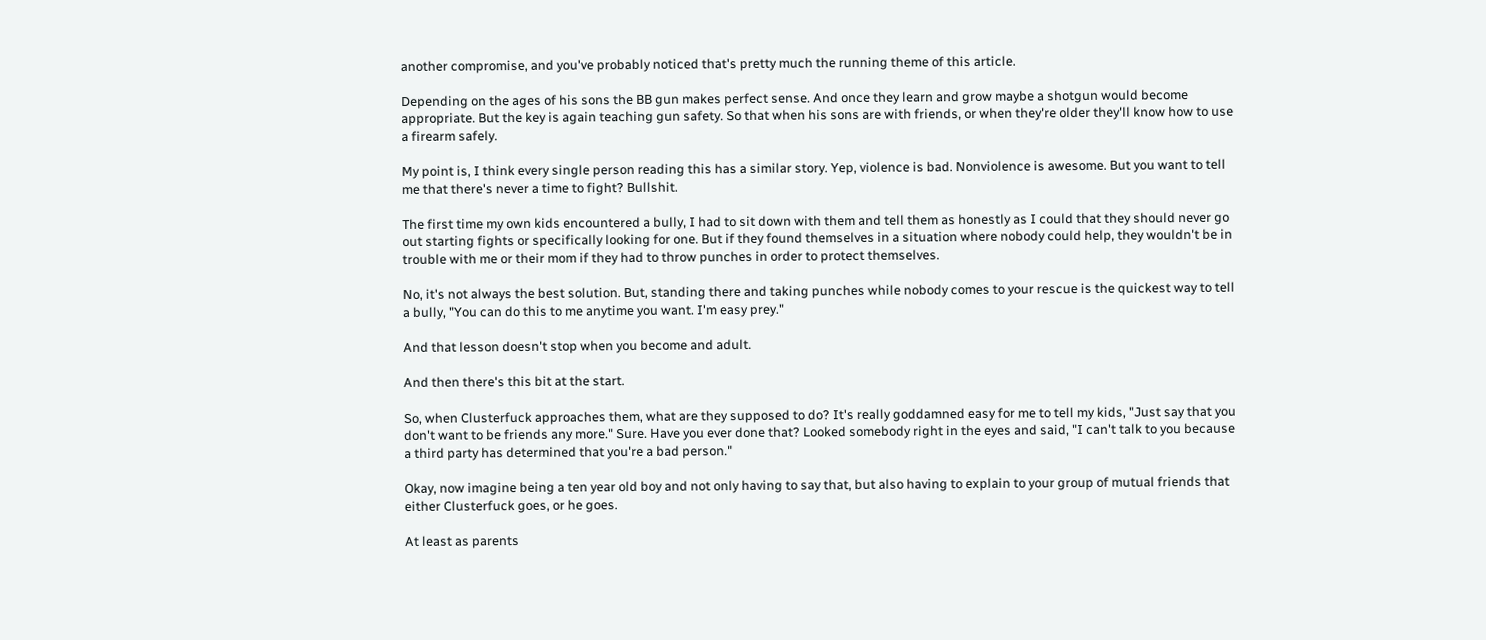another compromise, and you've probably noticed that's pretty much the running theme of this article.

Depending on the ages of his sons the BB gun makes perfect sense. And once they learn and grow maybe a shotgun would become appropriate. But the key is again teaching gun safety. So that when his sons are with friends, or when they're older they'll know how to use a firearm safely.

My point is, I think every single person reading this has a similar story. Yep, violence is bad. Nonviolence is awesome. But you want to tell me that there's never a time to fight? Bullshit.

The first time my own kids encountered a bully, I had to sit down with them and tell them as honestly as I could that they should never go out starting fights or specifically looking for one. But if they found themselves in a situation where nobody could help, they wouldn't be in trouble with me or their mom if they had to throw punches in order to protect themselves.

No, it's not always the best solution. But, standing there and taking punches while nobody comes to your rescue is the quickest way to tell a bully, "You can do this to me anytime you want. I'm easy prey."

And that lesson doesn't stop when you become and adult.

And then there's this bit at the start.

So, when Clusterfuck approaches them, what are they supposed to do? It's really goddamned easy for me to tell my kids, "Just say that you don't want to be friends any more." Sure. Have you ever done that? Looked somebody right in the eyes and said, "I can't talk to you because a third party has determined that you're a bad person."

Okay, now imagine being a ten year old boy and not only having to say that, but also having to explain to your group of mutual friends that either Clusterfuck goes, or he goes.

At least as parents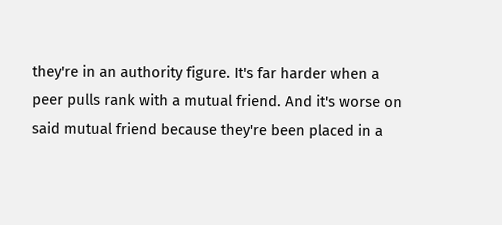they're in an authority figure. It's far harder when a peer pulls rank with a mutual friend. And it's worse on said mutual friend because they're been placed in a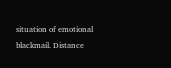situation of emotional blackmail. Distance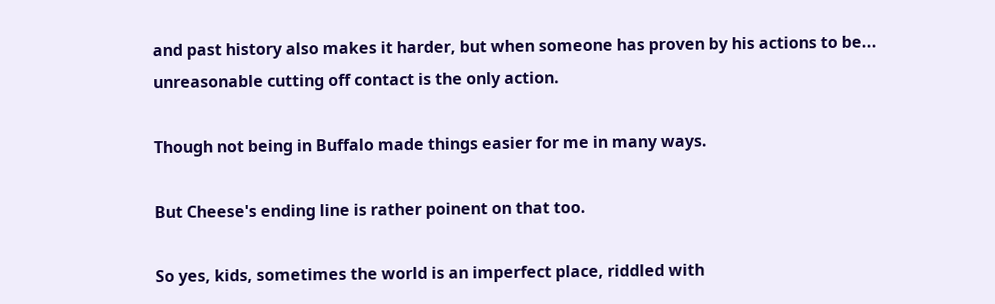and past history also makes it harder, but when someone has proven by his actions to be... unreasonable cutting off contact is the only action.

Though not being in Buffalo made things easier for me in many ways.

But Cheese's ending line is rather poinent on that too.

So yes, kids, sometimes the world is an imperfect place, riddled with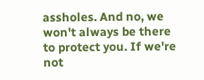assholes. And no, we won't always be there to protect you. If we're not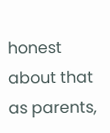honest about that as parents,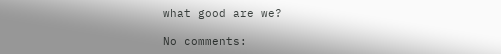what good are we?

No comments: